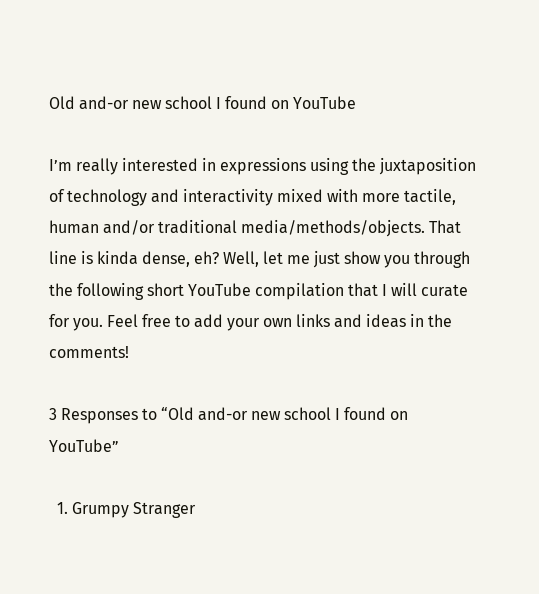Old and-or new school I found on YouTube

I’m really interested in expressions using the juxtaposition of technology and interactivity mixed with more tactile, human and/or traditional media/methods/objects. That line is kinda dense, eh? Well, let me just show you through the following short YouTube compilation that I will curate for you. Feel free to add your own links and ideas in the comments!

3 Responses to “Old and-or new school I found on YouTube”

  1. Grumpy Stranger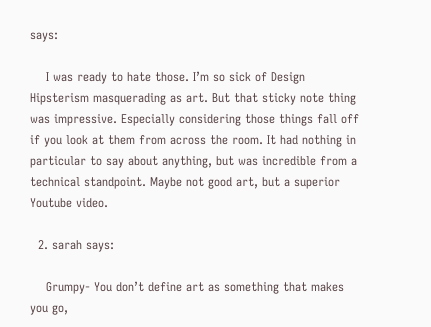says:

    I was ready to hate those. I’m so sick of Design Hipsterism masquerading as art. But that sticky note thing was impressive. Especially considering those things fall off if you look at them from across the room. It had nothing in particular to say about anything, but was incredible from a technical standpoint. Maybe not good art, but a superior Youtube video.

  2. sarah says:

    Grumpy- You don’t define art as something that makes you go,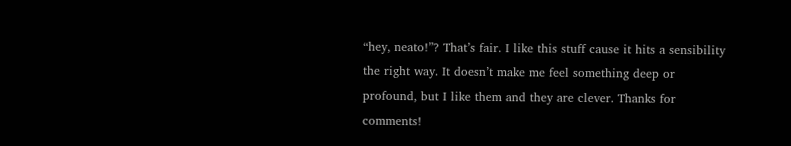“hey, neato!”? That’s fair. I like this stuff cause it hits a sensibility the right way. It doesn’t make me feel something deep or profound, but I like them and they are clever. Thanks for comments!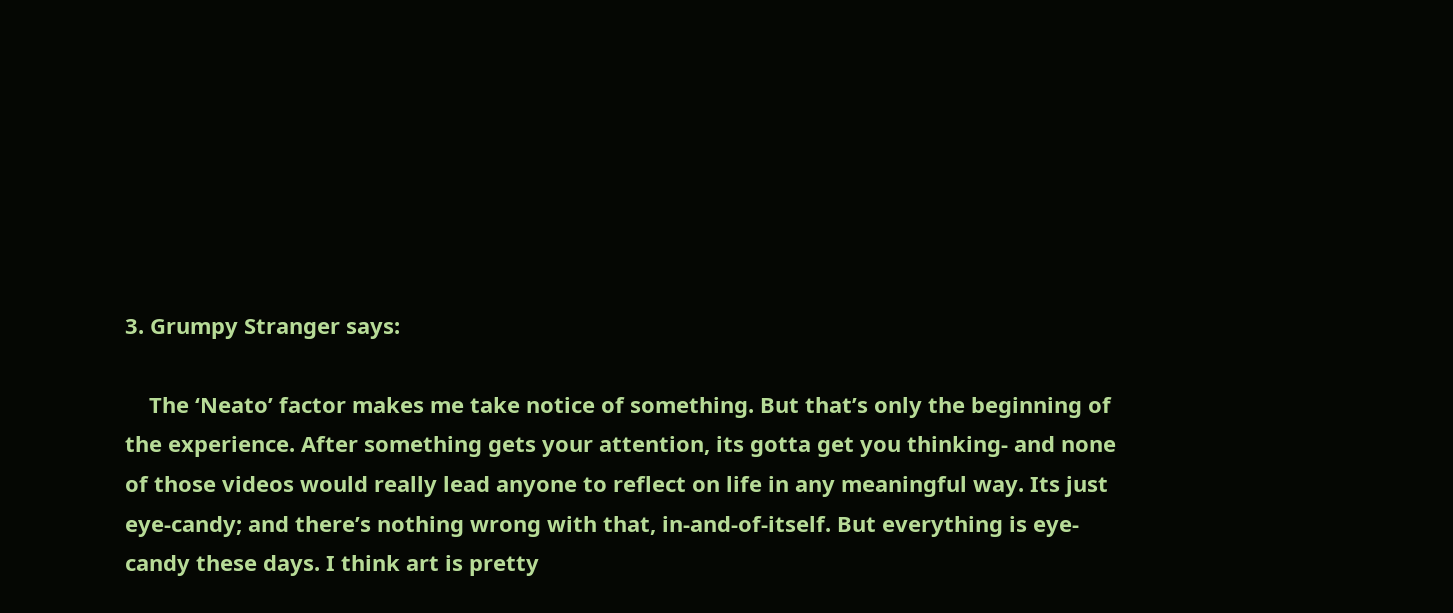3. Grumpy Stranger says:

    The ‘Neato’ factor makes me take notice of something. But that’s only the beginning of the experience. After something gets your attention, its gotta get you thinking- and none of those videos would really lead anyone to reflect on life in any meaningful way. Its just eye-candy; and there’s nothing wrong with that, in-and-of-itself. But everything is eye-candy these days. I think art is pretty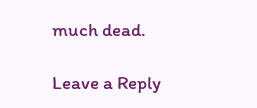much dead.

Leave a Reply